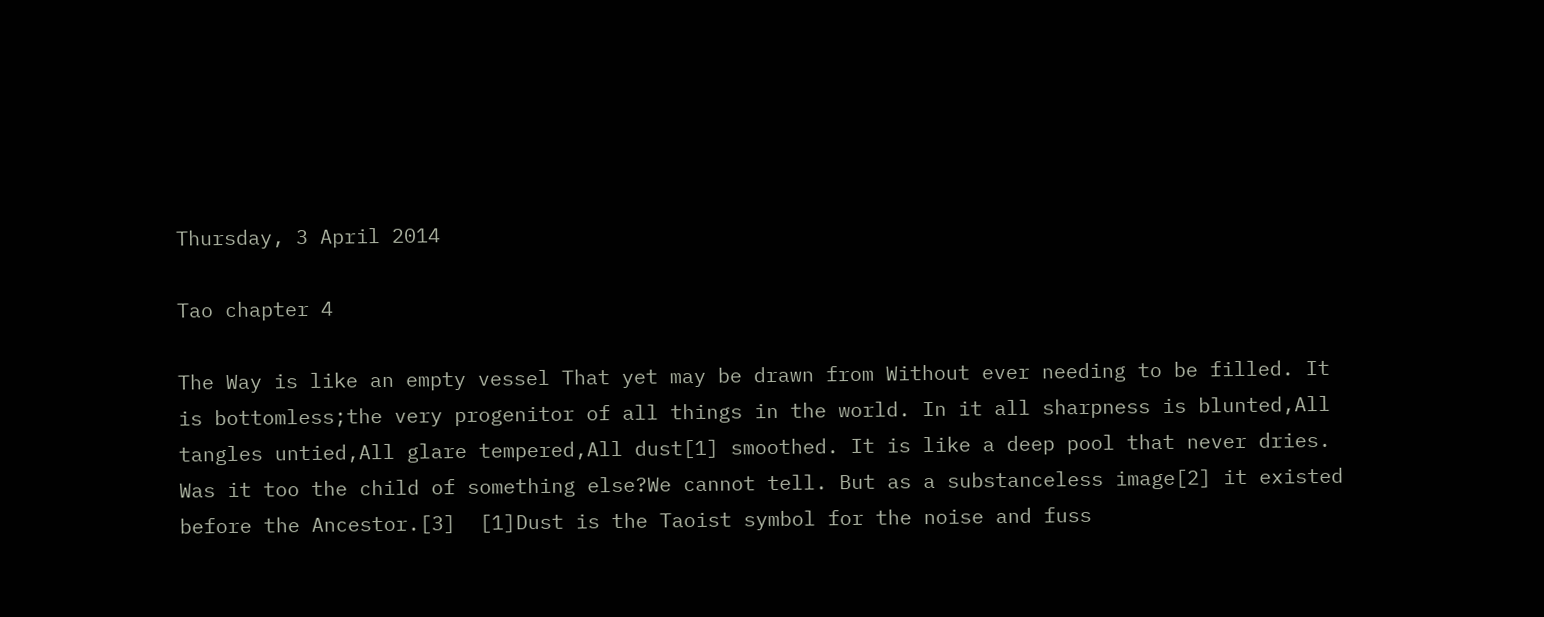Thursday, 3 April 2014

Tao chapter 4

The Way is like an empty vessel That yet may be drawn from Without ever needing to be filled. It is bottomless;the very progenitor of all things in the world. In it all sharpness is blunted,All tangles untied,All glare tempered,All dust[1] smoothed. It is like a deep pool that never dries. Was it too the child of something else?We cannot tell. But as a substanceless image[2] it existed before the Ancestor.[3]  [1]Dust is the Taoist symbol for the noise and fuss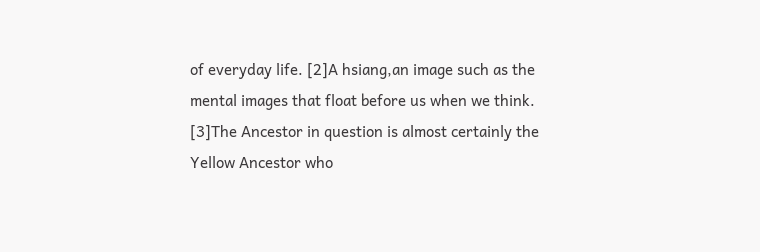of everyday life. [2]A hsiang,an image such as the mental images that float before us when we think. [3]The Ancestor in question is almost certainly the Yellow Ancestor who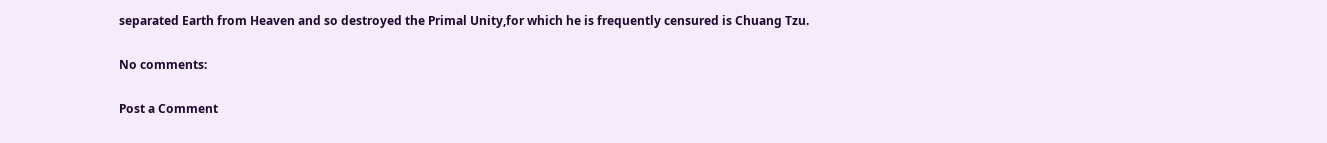separated Earth from Heaven and so destroyed the Primal Unity,for which he is frequently censured is Chuang Tzu.

No comments:

Post a Comment